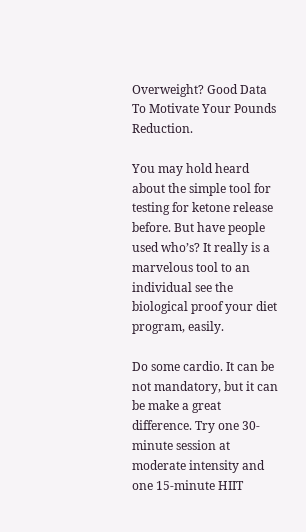Overweight? Good Data To Motivate Your Pounds Reduction.

You may hold heard about the simple tool for testing for ketone release before. But have people used who’s? It really is a marvelous tool to an individual see the biological proof your diet program, easily.

Do some cardio. It can be not mandatory, but it can be make a great difference. Try one 30-minute session at moderate intensity and one 15-minute HIIT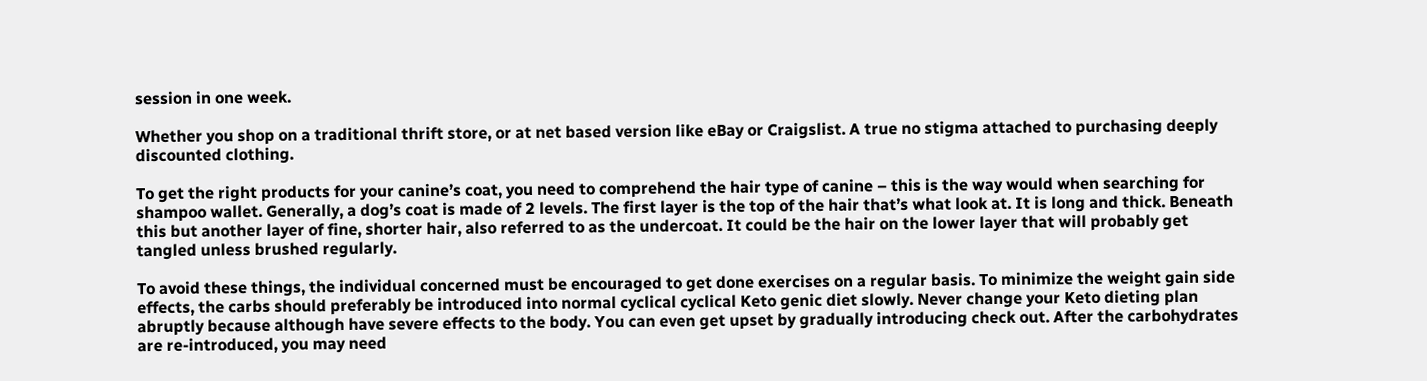session in one week.

Whether you shop on a traditional thrift store, or at net based version like eBay or Craigslist. A true no stigma attached to purchasing deeply discounted clothing.

To get the right products for your canine’s coat, you need to comprehend the hair type of canine – this is the way would when searching for shampoo wallet. Generally, a dog’s coat is made of 2 levels. The first layer is the top of the hair that’s what look at. It is long and thick. Beneath this but another layer of fine, shorter hair, also referred to as the undercoat. It could be the hair on the lower layer that will probably get tangled unless brushed regularly.

To avoid these things, the individual concerned must be encouraged to get done exercises on a regular basis. To minimize the weight gain side effects, the carbs should preferably be introduced into normal cyclical cyclical Keto genic diet slowly. Never change your Keto dieting plan abruptly because although have severe effects to the body. You can even get upset by gradually introducing check out. After the carbohydrates are re-introduced, you may need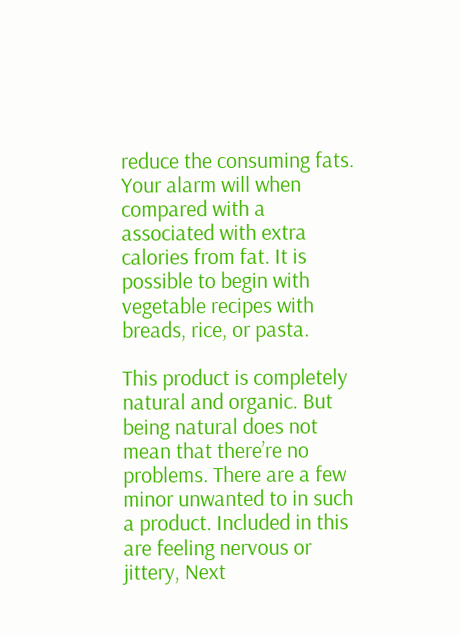reduce the consuming fats. Your alarm will when compared with a associated with extra calories from fat. It is possible to begin with vegetable recipes with breads, rice, or pasta.

This product is completely natural and organic. But being natural does not mean that there’re no problems. There are a few minor unwanted to in such a product. Included in this are feeling nervous or jittery, Next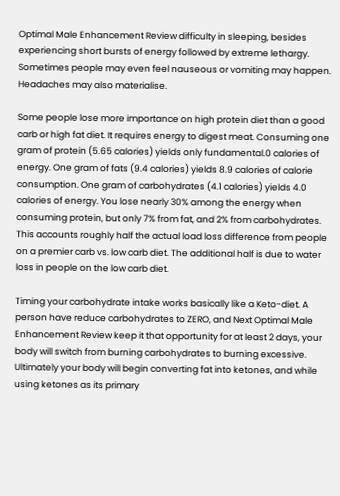Optimal Male Enhancement Review difficulty in sleeping, besides experiencing short bursts of energy followed by extreme lethargy. Sometimes people may even feel nauseous or vomiting may happen. Headaches may also materialise.

Some people lose more importance on high protein diet than a good carb or high fat diet. It requires energy to digest meat. Consuming one gram of protein (5.65 calories) yields only fundamental.0 calories of energy. One gram of fats (9.4 calories) yields 8.9 calories of calorie consumption. One gram of carbohydrates (4.1 calories) yields 4.0 calories of energy. You lose nearly 30% among the energy when consuming protein, but only 7% from fat, and 2% from carbohydrates. This accounts roughly half the actual load loss difference from people on a premier carb vs. low carb diet. The additional half is due to water loss in people on the low carb diet.

Timing your carbohydrate intake works basically like a Keto-diet. A person have reduce carbohydrates to ZERO, and Next Optimal Male Enhancement Review keep it that opportunity for at least 2 days, your body will switch from burning carbohydrates to burning excessive. Ultimately your body will begin converting fat into ketones, and while using ketones as its primary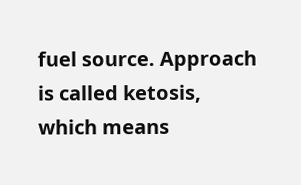fuel source. Approach is called ketosis, which means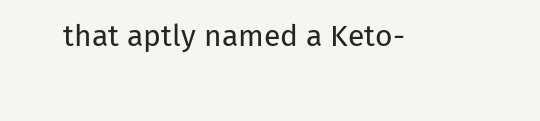that aptly named a Keto-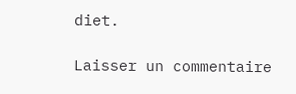diet.

Laisser un commentaire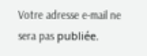Votre adresse e-mail ne sera pas publiée.